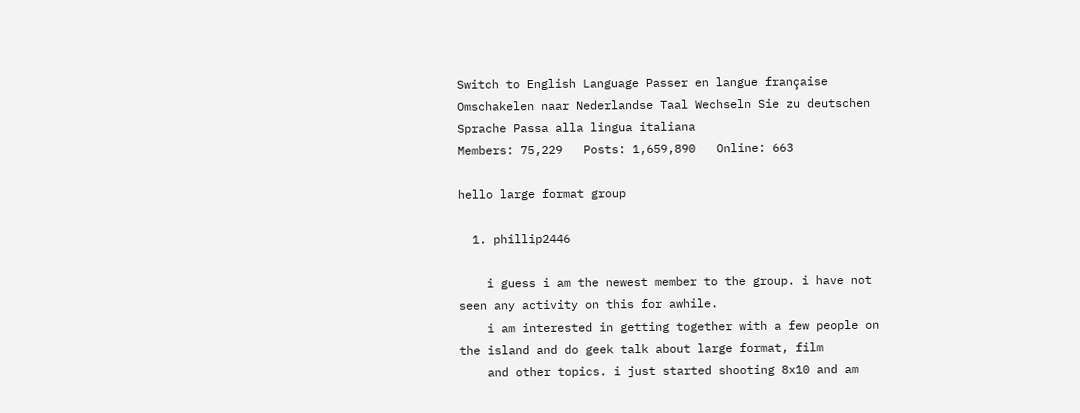Switch to English Language Passer en langue française Omschakelen naar Nederlandse Taal Wechseln Sie zu deutschen Sprache Passa alla lingua italiana
Members: 75,229   Posts: 1,659,890   Online: 663

hello large format group

  1. phillip2446

    i guess i am the newest member to the group. i have not seen any activity on this for awhile.
    i am interested in getting together with a few people on the island and do geek talk about large format, film
    and other topics. i just started shooting 8x10 and am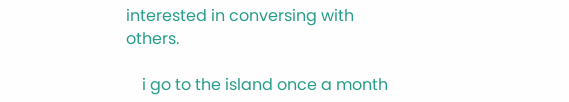interested in conversing with others.

    i go to the island once a month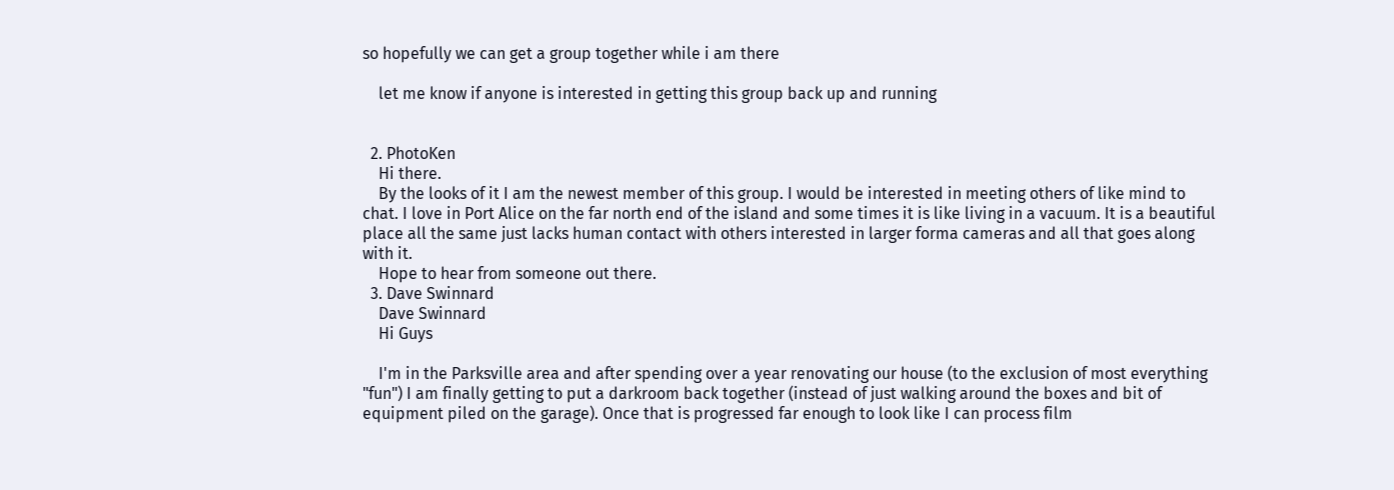so hopefully we can get a group together while i am there

    let me know if anyone is interested in getting this group back up and running


  2. PhotoKen
    Hi there.
    By the looks of it I am the newest member of this group. I would be interested in meeting others of like mind to chat. I love in Port Alice on the far north end of the island and some times it is like living in a vacuum. It is a beautiful place all the same just lacks human contact with others interested in larger forma cameras and all that goes along with it.
    Hope to hear from someone out there.
  3. Dave Swinnard
    Dave Swinnard
    Hi Guys

    I'm in the Parksville area and after spending over a year renovating our house (to the exclusion of most everything "fun") I am finally getting to put a darkroom back together (instead of just walking around the boxes and bit of equipment piled on the garage). Once that is progressed far enough to look like I can process film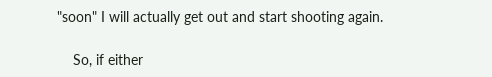"soon" I will actually get out and start shooting again.

    So, if either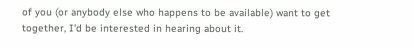of you (or anybody else who happens to be available) want to get together, I'd be interested in hearing about it.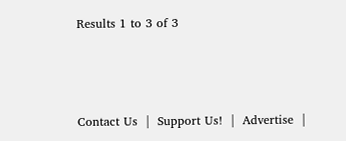Results 1 to 3 of 3



Contact Us  |  Support Us!  |  Advertise  |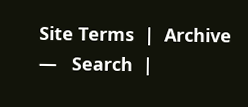Site Terms  |  Archive  —   Search  |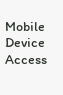Mobile Device Access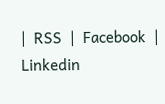|  RSS  |  Facebook  |  Linkedin